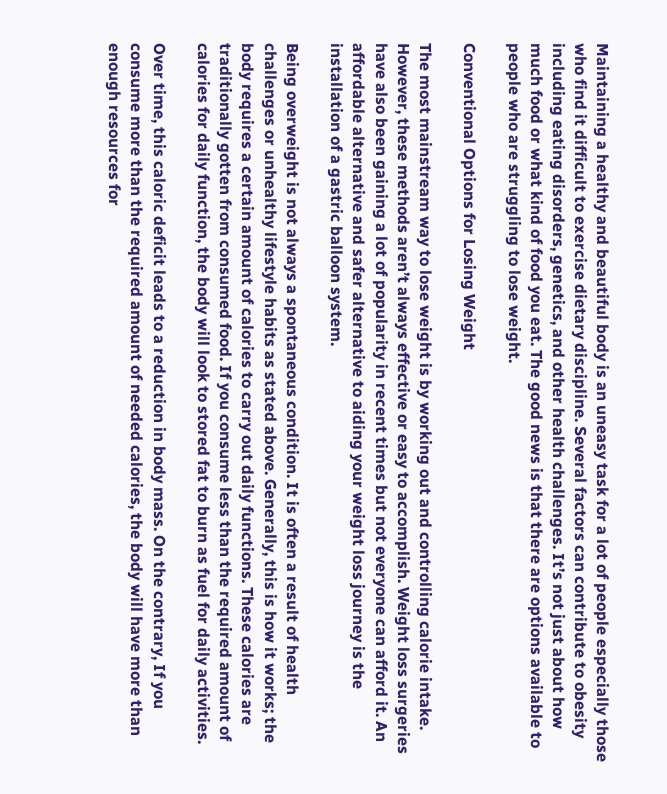Maintaining a healthy and beautiful body is an uneasy task for a lot of people especially those who find it difficult to exercise dietary discipline. Several factors can contribute to obesity including eating disorders, genetics, and other health challenges. It’s not just about how much food or what kind of food you eat. The good news is that there are options available to people who are struggling to lose weight.

Conventional Options for Losing Weight

The most mainstream way to lose weight is by working out and controlling calorie intake. However, these methods aren’t always effective or easy to accomplish. Weight loss surgeries have also been gaining a lot of popularity in recent times but not everyone can afford it. An affordable alternative and safer alternative to aiding your weight loss journey is the installation of a gastric balloon system.

Being overweight is not always a spontaneous condition. It is often a result of health challenges or unhealthy lifestyle habits as stated above. Generally, this is how it works; the body requires a certain amount of calories to carry out daily functions. These calories are traditionally gotten from consumed food. If you consume less than the required amount of calories for daily function, the body will look to stored fat to burn as fuel for daily activities.

Over time, this caloric deficit leads to a reduction in body mass. On the contrary, If you consume more than the required amount of needed calories, the body will have more than enough resources for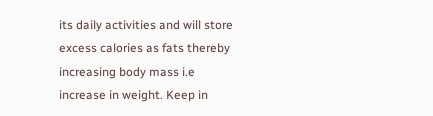its daily activities and will store excess calories as fats thereby increasing body mass i.e increase in weight. Keep in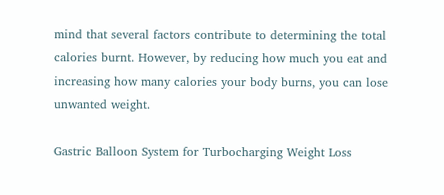mind that several factors contribute to determining the total calories burnt. However, by reducing how much you eat and increasing how many calories your body burns, you can lose unwanted weight.

Gastric Balloon System for Turbocharging Weight Loss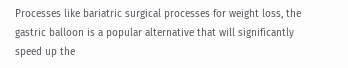Processes like bariatric surgical processes for weight loss, the gastric balloon is a popular alternative that will significantly speed up the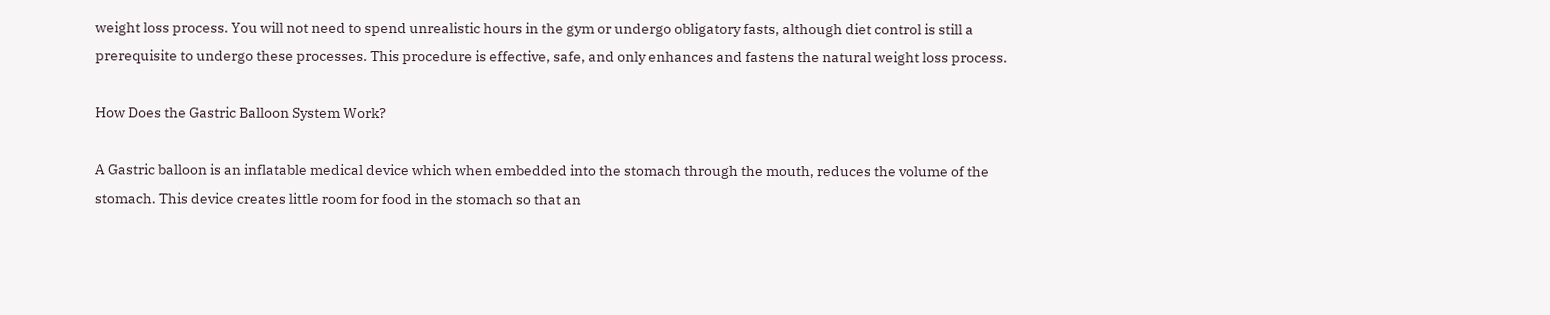weight loss process. You will not need to spend unrealistic hours in the gym or undergo obligatory fasts, although diet control is still a prerequisite to undergo these processes. This procedure is effective, safe, and only enhances and fastens the natural weight loss process.

How Does the Gastric Balloon System Work?

A Gastric balloon is an inflatable medical device which when embedded into the stomach through the mouth, reduces the volume of the stomach. This device creates little room for food in the stomach so that an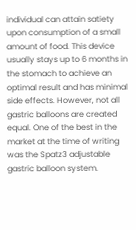individual can attain satiety upon consumption of a small amount of food. This device usually stays up to 6 months in the stomach to achieve an optimal result and has minimal side effects. However, not all gastric balloons are created equal. One of the best in the market at the time of writing was the Spatz3 adjustable gastric balloon system.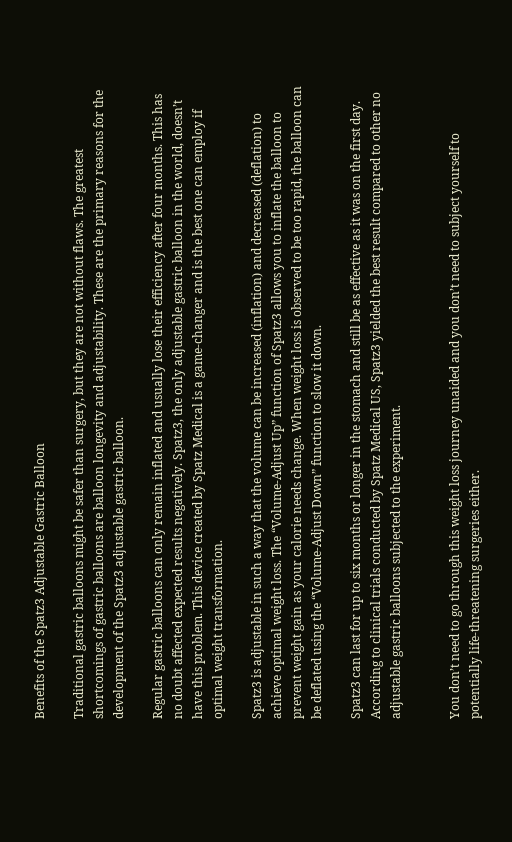Benefits of the Spatz3 Adjustable Gastric Balloon

Traditional gastric balloons might be safer than surgery, but they are not without flaws. The greatest shortcomings of gastric balloons are balloon longevity and adjustability. These are the primary reasons for the development of the Spatz3 adjustable gastric balloon.

Regular gastric balloons can only remain inflated and usually lose their efficiency after four months. This has no doubt affected expected results negatively. Spatz3, the only adjustable gastric balloon in the world, doesn’t have this problem. This device created by Spatz Medical is a game-changer and is the best one can employ if optimal weight transformation.

Spatz3 is adjustable in such a way that the volume can be increased (inflation) and decreased (deflation) to achieve optimal weight loss. The “Volume-Adjust Up” function of Spatz3 allows you to inflate the balloon to prevent weight gain as your calorie needs change. When weight loss is observed to be too rapid, the balloon can be deflated using the “Volume-Adjust Down” function to slow it down.

Spatz3 can last for up to six months or longer in the stomach and still be as effective as it was on the first day. According to clinical trials conducted by Spatz Medical US, Spatz3 yielded the best result compared to other no adjustable gastric balloons subjected to the experiment.


You don’t need to go through this weight loss journey unaided and you don’t need to subject yourself to potentially life-threatening surgeries either.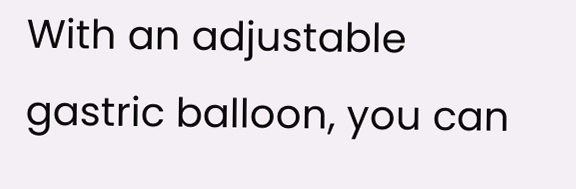With an adjustable gastric balloon, you can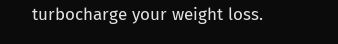turbocharge your weight loss.